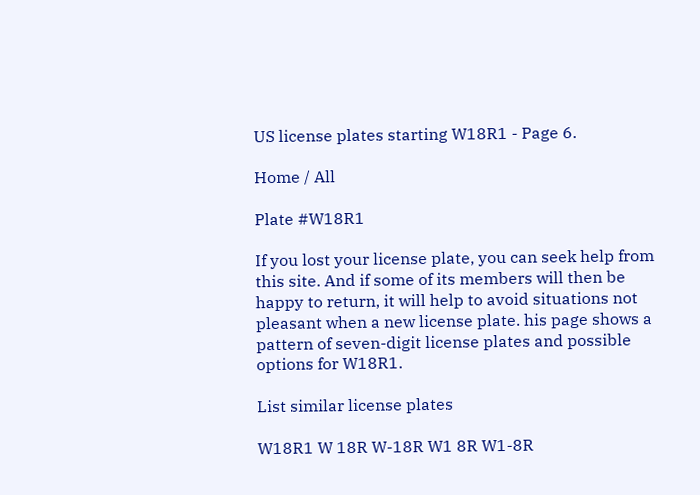US license plates starting W18R1 - Page 6.

Home / All

Plate #W18R1

If you lost your license plate, you can seek help from this site. And if some of its members will then be happy to return, it will help to avoid situations not pleasant when a new license plate. his page shows a pattern of seven-digit license plates and possible options for W18R1.

List similar license plates

W18R1 W 18R W-18R W1 8R W1-8R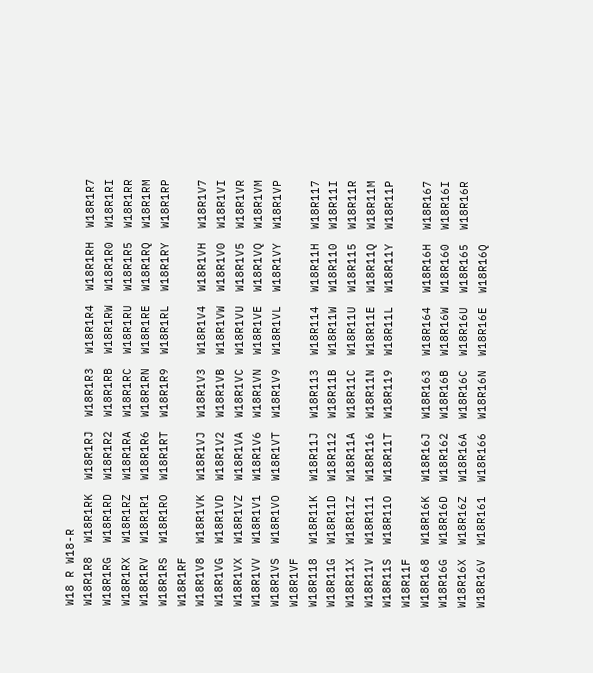W18 R W18-R
W18R1R8  W18R1RK  W18R1RJ  W18R1R3  W18R1R4  W18R1RH  W18R1R7  W18R1RG  W18R1RD  W18R1R2  W18R1RB  W18R1RW  W18R1R0  W18R1RI  W18R1RX  W18R1RZ  W18R1RA  W18R1RC  W18R1RU  W18R1R5  W18R1RR  W18R1RV  W18R1R1  W18R1R6  W18R1RN  W18R1RE  W18R1RQ  W18R1RM  W18R1RS  W18R1RO  W18R1RT  W18R1R9  W18R1RL  W18R1RY  W18R1RP  W18R1RF
W18R1V8  W18R1VK  W18R1VJ  W18R1V3  W18R1V4  W18R1VH  W18R1V7  W18R1VG  W18R1VD  W18R1V2  W18R1VB  W18R1VW  W18R1V0  W18R1VI  W18R1VX  W18R1VZ  W18R1VA  W18R1VC  W18R1VU  W18R1V5  W18R1VR  W18R1VV  W18R1V1  W18R1V6  W18R1VN  W18R1VE  W18R1VQ  W18R1VM  W18R1VS  W18R1VO  W18R1VT  W18R1V9  W18R1VL  W18R1VY  W18R1VP  W18R1VF
W18R118  W18R11K  W18R11J  W18R113  W18R114  W18R11H  W18R117  W18R11G  W18R11D  W18R112  W18R11B  W18R11W  W18R110  W18R11I  W18R11X  W18R11Z  W18R11A  W18R11C  W18R11U  W18R115  W18R11R  W18R11V  W18R111  W18R116  W18R11N  W18R11E  W18R11Q  W18R11M  W18R11S  W18R11O  W18R11T  W18R119  W18R11L  W18R11Y  W18R11P  W18R11F
W18R168  W18R16K  W18R16J  W18R163  W18R164  W18R16H  W18R167  W18R16G  W18R16D  W18R162  W18R16B  W18R16W  W18R160  W18R16I  W18R16X  W18R16Z  W18R16A  W18R16C  W18R16U  W18R165  W18R16R  W18R16V  W18R161  W18R166  W18R16N  W18R16E  W18R16Q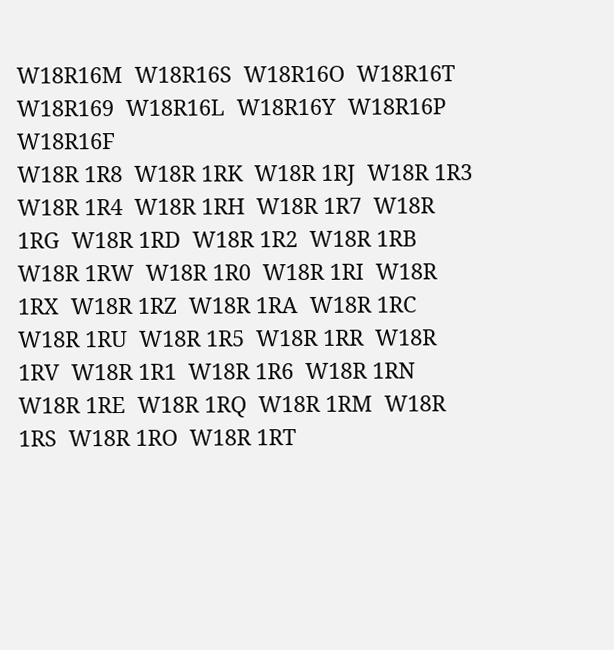W18R16M  W18R16S  W18R16O  W18R16T  W18R169  W18R16L  W18R16Y  W18R16P  W18R16F
W18R 1R8  W18R 1RK  W18R 1RJ  W18R 1R3  W18R 1R4  W18R 1RH  W18R 1R7  W18R 1RG  W18R 1RD  W18R 1R2  W18R 1RB  W18R 1RW  W18R 1R0  W18R 1RI  W18R 1RX  W18R 1RZ  W18R 1RA  W18R 1RC  W18R 1RU  W18R 1R5  W18R 1RR  W18R 1RV  W18R 1R1  W18R 1R6  W18R 1RN  W18R 1RE  W18R 1RQ  W18R 1RM  W18R 1RS  W18R 1RO  W18R 1RT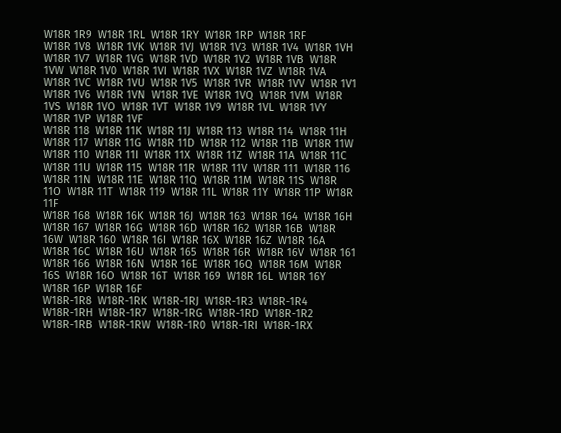W18R 1R9  W18R 1RL  W18R 1RY  W18R 1RP  W18R 1RF
W18R 1V8  W18R 1VK  W18R 1VJ  W18R 1V3  W18R 1V4  W18R 1VH  W18R 1V7  W18R 1VG  W18R 1VD  W18R 1V2  W18R 1VB  W18R 1VW  W18R 1V0  W18R 1VI  W18R 1VX  W18R 1VZ  W18R 1VA  W18R 1VC  W18R 1VU  W18R 1V5  W18R 1VR  W18R 1VV  W18R 1V1  W18R 1V6  W18R 1VN  W18R 1VE  W18R 1VQ  W18R 1VM  W18R 1VS  W18R 1VO  W18R 1VT  W18R 1V9  W18R 1VL  W18R 1VY  W18R 1VP  W18R 1VF
W18R 118  W18R 11K  W18R 11J  W18R 113  W18R 114  W18R 11H  W18R 117  W18R 11G  W18R 11D  W18R 112  W18R 11B  W18R 11W  W18R 110  W18R 11I  W18R 11X  W18R 11Z  W18R 11A  W18R 11C  W18R 11U  W18R 115  W18R 11R  W18R 11V  W18R 111  W18R 116  W18R 11N  W18R 11E  W18R 11Q  W18R 11M  W18R 11S  W18R 11O  W18R 11T  W18R 119  W18R 11L  W18R 11Y  W18R 11P  W18R 11F
W18R 168  W18R 16K  W18R 16J  W18R 163  W18R 164  W18R 16H  W18R 167  W18R 16G  W18R 16D  W18R 162  W18R 16B  W18R 16W  W18R 160  W18R 16I  W18R 16X  W18R 16Z  W18R 16A  W18R 16C  W18R 16U  W18R 165  W18R 16R  W18R 16V  W18R 161  W18R 166  W18R 16N  W18R 16E  W18R 16Q  W18R 16M  W18R 16S  W18R 16O  W18R 16T  W18R 169  W18R 16L  W18R 16Y  W18R 16P  W18R 16F
W18R-1R8  W18R-1RK  W18R-1RJ  W18R-1R3  W18R-1R4  W18R-1RH  W18R-1R7  W18R-1RG  W18R-1RD  W18R-1R2  W18R-1RB  W18R-1RW  W18R-1R0  W18R-1RI  W18R-1RX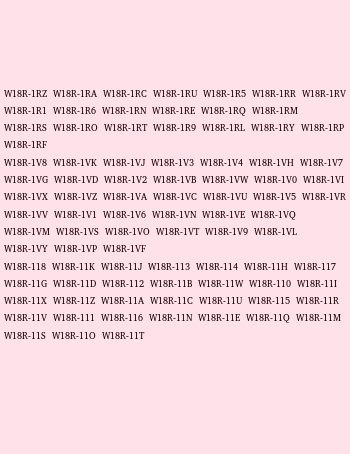W18R-1RZ  W18R-1RA  W18R-1RC  W18R-1RU  W18R-1R5  W18R-1RR  W18R-1RV  W18R-1R1  W18R-1R6  W18R-1RN  W18R-1RE  W18R-1RQ  W18R-1RM  W18R-1RS  W18R-1RO  W18R-1RT  W18R-1R9  W18R-1RL  W18R-1RY  W18R-1RP  W18R-1RF
W18R-1V8  W18R-1VK  W18R-1VJ  W18R-1V3  W18R-1V4  W18R-1VH  W18R-1V7  W18R-1VG  W18R-1VD  W18R-1V2  W18R-1VB  W18R-1VW  W18R-1V0  W18R-1VI  W18R-1VX  W18R-1VZ  W18R-1VA  W18R-1VC  W18R-1VU  W18R-1V5  W18R-1VR  W18R-1VV  W18R-1V1  W18R-1V6  W18R-1VN  W18R-1VE  W18R-1VQ  W18R-1VM  W18R-1VS  W18R-1VO  W18R-1VT  W18R-1V9  W18R-1VL  W18R-1VY  W18R-1VP  W18R-1VF
W18R-118  W18R-11K  W18R-11J  W18R-113  W18R-114  W18R-11H  W18R-117  W18R-11G  W18R-11D  W18R-112  W18R-11B  W18R-11W  W18R-110  W18R-11I  W18R-11X  W18R-11Z  W18R-11A  W18R-11C  W18R-11U  W18R-115  W18R-11R  W18R-11V  W18R-111  W18R-116  W18R-11N  W18R-11E  W18R-11Q  W18R-11M  W18R-11S  W18R-11O  W18R-11T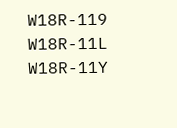W18R-119  W18R-11L  W18R-11Y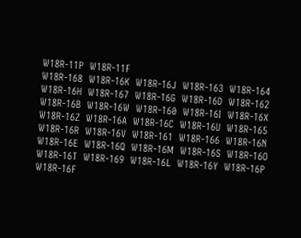W18R-11P  W18R-11F
W18R-168  W18R-16K  W18R-16J  W18R-163  W18R-164  W18R-16H  W18R-167  W18R-16G  W18R-16D  W18R-162  W18R-16B  W18R-16W  W18R-160  W18R-16I  W18R-16X  W18R-16Z  W18R-16A  W18R-16C  W18R-16U  W18R-165  W18R-16R  W18R-16V  W18R-161  W18R-166  W18R-16N  W18R-16E  W18R-16Q  W18R-16M  W18R-16S  W18R-16O  W18R-16T  W18R-169  W18R-16L  W18R-16Y  W18R-16P  W18R-16F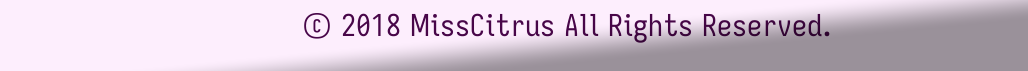© 2018 MissCitrus All Rights Reserved.